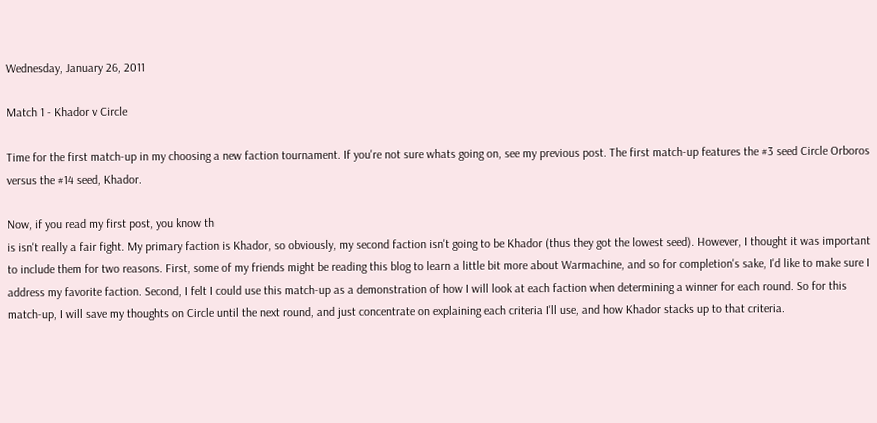Wednesday, January 26, 2011

Match 1 - Khador v Circle

Time for the first match-up in my choosing a new faction tournament. If you're not sure whats going on, see my previous post. The first match-up features the #3 seed Circle Orboros versus the #14 seed, Khador.

Now, if you read my first post, you know th
is isn't really a fair fight. My primary faction is Khador, so obviously, my second faction isn't going to be Khador (thus they got the lowest seed). However, I thought it was important to include them for two reasons. First, some of my friends might be reading this blog to learn a little bit more about Warmachine, and so for completion's sake, I'd like to make sure I address my favorite faction. Second, I felt I could use this match-up as a demonstration of how I will look at each faction when determining a winner for each round. So for this match-up, I will save my thoughts on Circle until the next round, and just concentrate on explaining each criteria I'll use, and how Khador stacks up to that criteria.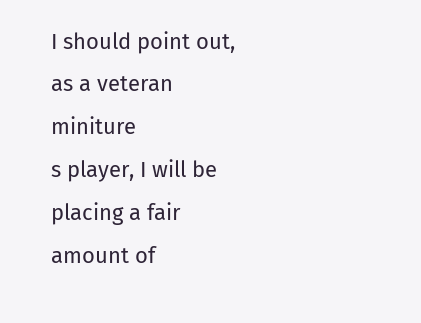I should point out, as a veteran miniture
s player, I will be placing a fair amount of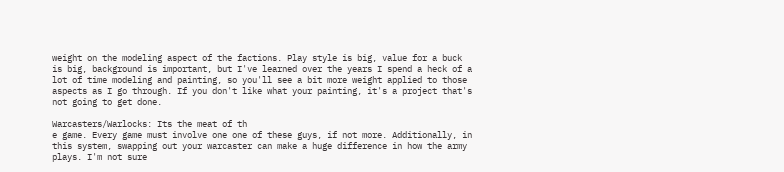weight on the modeling aspect of the factions. Play style is big, value for a buck is big, background is important, but I've learned over the years I spend a heck of a lot of time modeling and painting, so you'll see a bit more weight applied to those aspects as I go through. If you don't like what your painting, it's a project that's not going to get done.

Warcasters/Warlocks: Its the meat of th
e game. Every game must involve one one of these guys, if not more. Additionally, in this system, swapping out your warcaster can make a huge difference in how the army plays. I'm not sure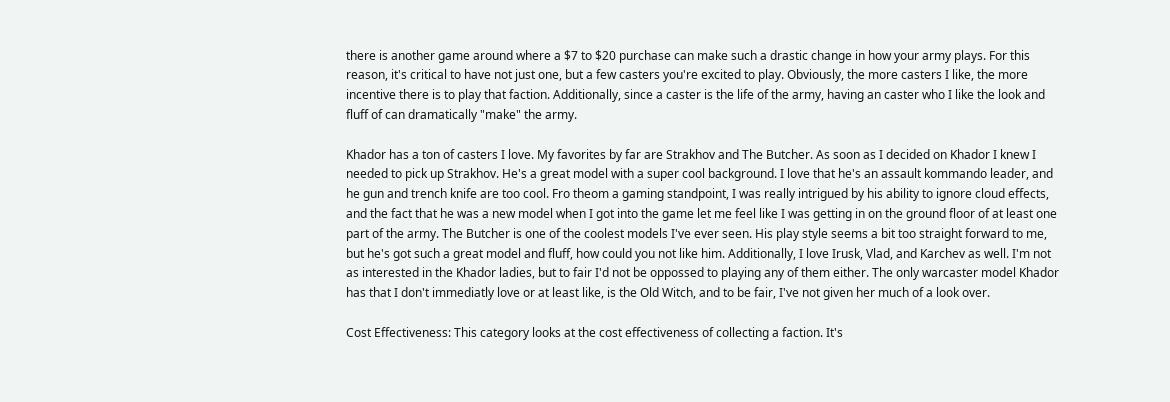there is another game around where a $7 to $20 purchase can make such a drastic change in how your army plays. For this reason, it's critical to have not just one, but a few casters you're excited to play. Obviously, the more casters I like, the more incentive there is to play that faction. Additionally, since a caster is the life of the army, having an caster who I like the look and fluff of can dramatically "make" the army.

Khador has a ton of casters I love. My favorites by far are Strakhov and The Butcher. As soon as I decided on Khador I knew I needed to pick up Strakhov. He's a great model with a super cool background. I love that he's an assault kommando leader, and he gun and trench knife are too cool. Fro theom a gaming standpoint, I was really intrigued by his ability to ignore cloud effects, and the fact that he was a new model when I got into the game let me feel like I was getting in on the ground floor of at least one part of the army. The Butcher is one of the coolest models I've ever seen. His play style seems a bit too straight forward to me, but he's got such a great model and fluff, how could you not like him. Additionally, I love Irusk, Vlad, and Karchev as well. I'm not as interested in the Khador ladies, but to fair I'd not be oppossed to playing any of them either. The only warcaster model Khador has that I don't immediatly love or at least like, is the Old Witch, and to be fair, I've not given her much of a look over.

Cost Effectiveness: This category looks at the cost effectiveness of collecting a faction. It's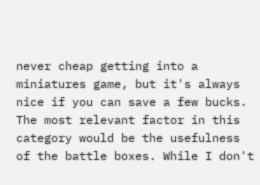never cheap getting into a miniatures game, but it's always nice if you can save a few bucks. The most relevant factor in this category would be the usefulness of the battle boxes. While I don't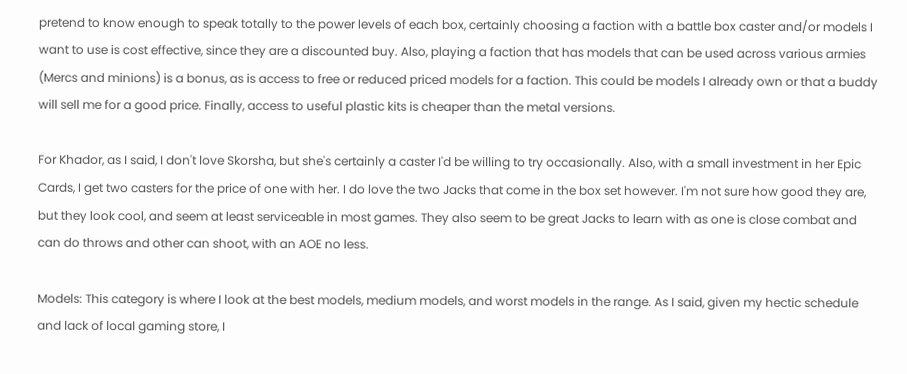pretend to know enough to speak totally to the power levels of each box, certainly choosing a faction with a battle box caster and/or models I want to use is cost effective, since they are a discounted buy. Also, playing a faction that has models that can be used across various armies (Mercs and minions) is a bonus, as is access to free or reduced priced models for a faction. This could be models I already own or that a buddy will sell me for a good price. Finally, access to useful plastic kits is cheaper than the metal versions.

For Khador, as I said, I don't love Skorsha, but she's certainly a caster I'd be willing to try occasionally. Also, with a small investment in her Epic Cards, I get two casters for the price of one with her. I do love the two Jacks that come in the box set however. I'm not sure how good they are, but they look cool, and seem at least serviceable in most games. They also seem to be great Jacks to learn with as one is close combat and can do throws and other can shoot, with an AOE no less.

Models: This category is where I look at the best models, medium models, and worst models in the range. As I said, given my hectic schedule and lack of local gaming store, I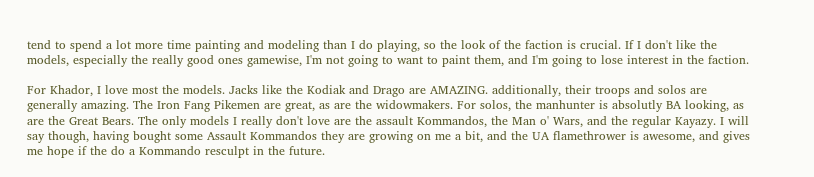tend to spend a lot more time painting and modeling than I do playing, so the look of the faction is crucial. If I don't like the models, especially the really good ones gamewise, I'm not going to want to paint them, and I'm going to lose interest in the faction.

For Khador, I love most the models. Jacks like the Kodiak and Drago are AMAZING. additionally, their troops and solos are generally amazing. The Iron Fang Pikemen are great, as are the widowmakers. For solos, the manhunter is absolutly BA looking, as are the Great Bears. The only models I really don't love are the assault Kommandos, the Man o' Wars, and the regular Kayazy. I will say though, having bought some Assault Kommandos they are growing on me a bit, and the UA flamethrower is awesome, and gives me hope if the do a Kommando resculpt in the future.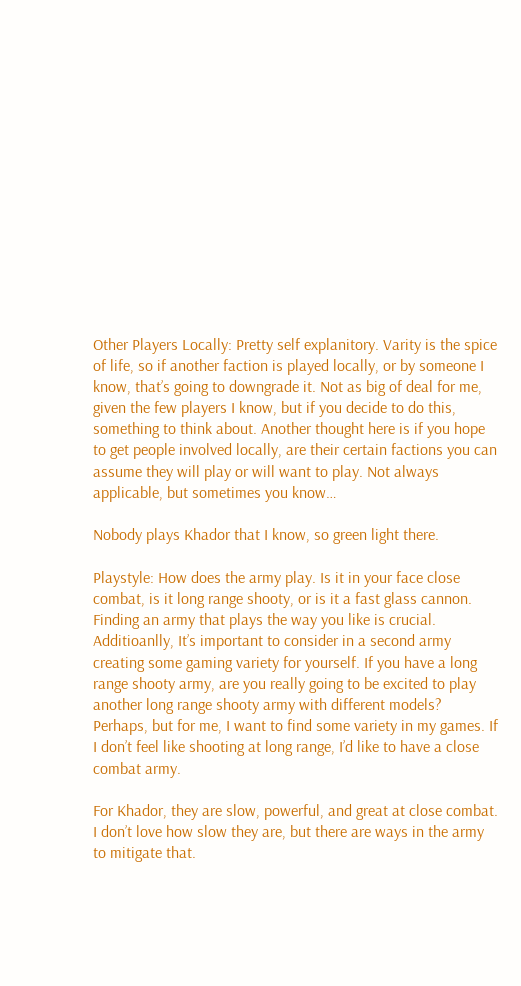Other Players Locally: Pretty self explanitory. Varity is the spice of life, so if another faction is played locally, or by someone I know, that’s going to downgrade it. Not as big of deal for me, given the few players I know, but if you decide to do this, something to think about. Another thought here is if you hope to get people involved locally, are their certain factions you can assume they will play or will want to play. Not always applicable, but sometimes you know…

Nobody plays Khador that I know, so green light there.

Playstyle: How does the army play. Is it in your face close combat, is it long range shooty, or is it a fast glass cannon. Finding an army that plays the way you like is crucial. Additioanlly, It’s important to consider in a second army creating some gaming variety for yourself. If you have a long range shooty army, are you really going to be excited to play another long range shooty army with different models? Perhaps, but for me, I want to find some variety in my games. If I don’t feel like shooting at long range, I’d like to have a close combat army.

For Khador, they are slow, powerful, and great at close combat. I don’t love how slow they are, but there are ways in the army to mitigate that.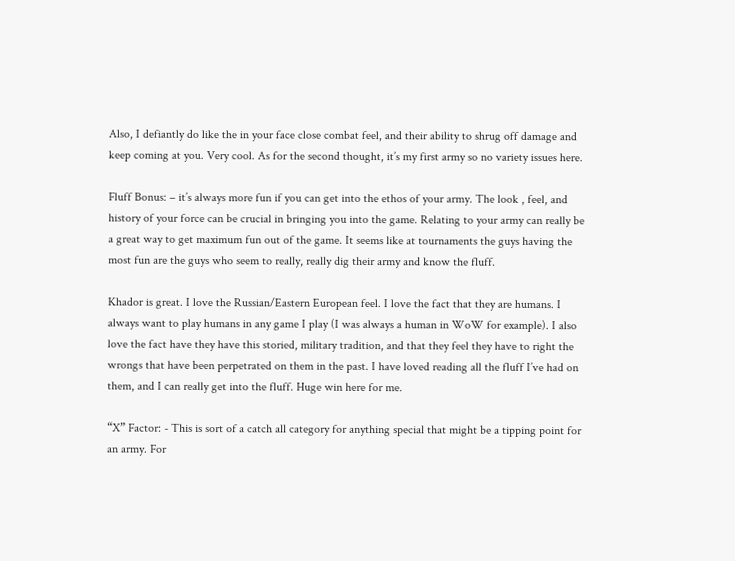Also, I defiantly do like the in your face close combat feel, and their ability to shrug off damage and keep coming at you. Very cool. As for the second thought, it’s my first army so no variety issues here.

Fluff Bonus: – it’s always more fun if you can get into the ethos of your army. The look , feel, and history of your force can be crucial in bringing you into the game. Relating to your army can really be a great way to get maximum fun out of the game. It seems like at tournaments the guys having the most fun are the guys who seem to really, really dig their army and know the fluff.

Khador is great. I love the Russian/Eastern European feel. I love the fact that they are humans. I always want to play humans in any game I play (I was always a human in WoW for example). I also love the fact have they have this storied, military tradition, and that they feel they have to right the wrongs that have been perpetrated on them in the past. I have loved reading all the fluff I’ve had on them, and I can really get into the fluff. Huge win here for me.

“X” Factor: - This is sort of a catch all category for anything special that might be a tipping point for an army. For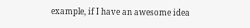example, if I have an awesome idea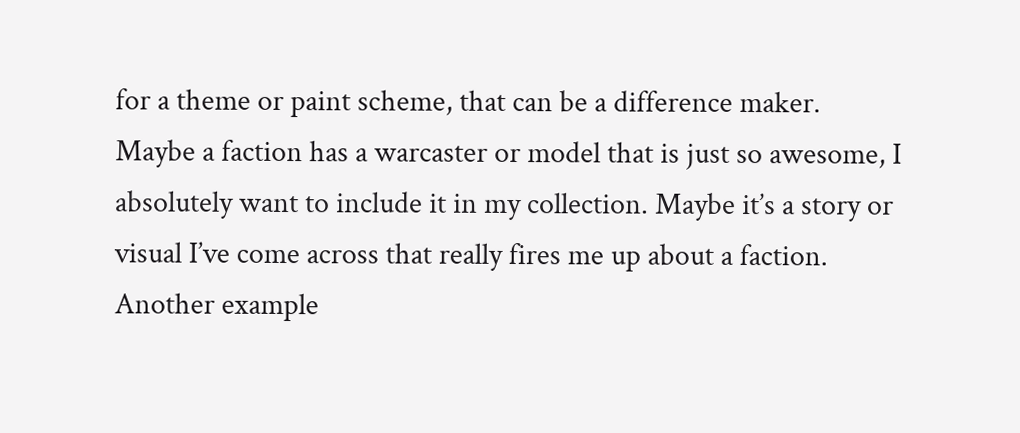for a theme or paint scheme, that can be a difference maker. Maybe a faction has a warcaster or model that is just so awesome, I absolutely want to include it in my collection. Maybe it’s a story or visual I’ve come across that really fires me up about a faction. Another example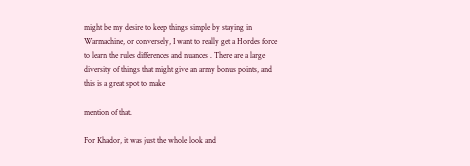might be my desire to keep things simple by staying in Warmachine, or conversely, I want to really get a Hordes force to learn the rules differences and nuances . There are a large diversity of things that might give an army bonus points, and this is a great spot to make

mention of that.

For Khador, it was just the whole look and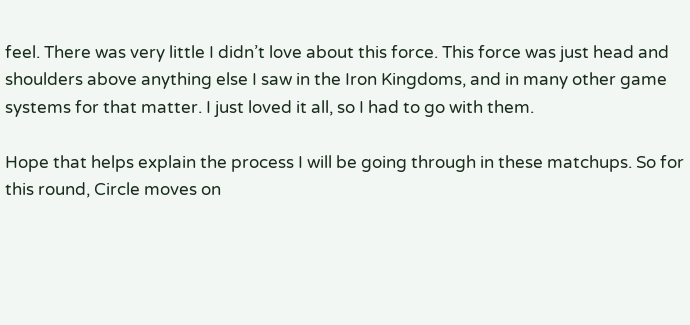feel. There was very little I didn’t love about this force. This force was just head and shoulders above anything else I saw in the Iron Kingdoms, and in many other game systems for that matter. I just loved it all, so I had to go with them.

Hope that helps explain the process I will be going through in these matchups. So for this round, Circle moves on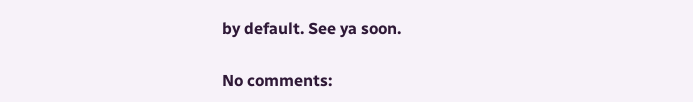by default. See ya soon.

No comments: